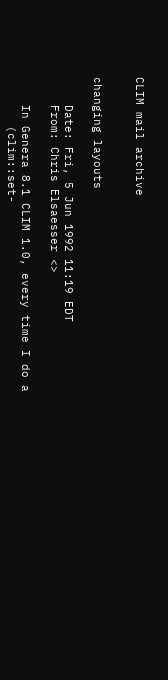CLIM mail archive


changing layouts

    Date: Fri, 5 Jun 1992 11:19 EDT
    From: Chris Elsaesser <>

    In Genera 8.1 CLIM 1.0, every time I do a
       (clim::set-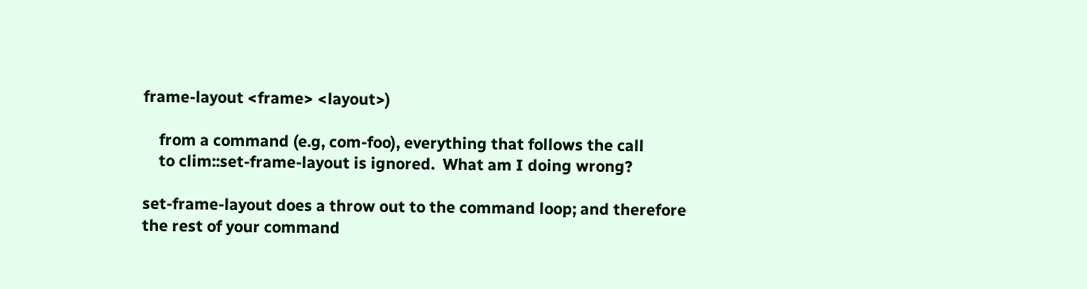frame-layout <frame> <layout>)

    from a command (e.g, com-foo), everything that follows the call
    to clim::set-frame-layout is ignored.  What am I doing wrong?

set-frame-layout does a throw out to the command loop; and therefore
the rest of your command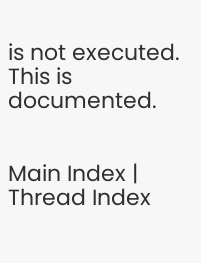is not executed.  This is documented.


Main Index | Thread Index